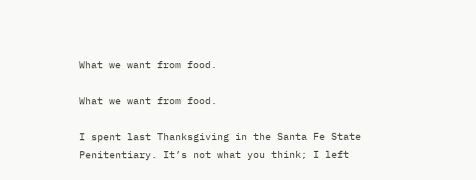What we want from food.

What we want from food.

I spent last Thanksgiving in the Santa Fe State Penitentiary. It’s not what you think; I left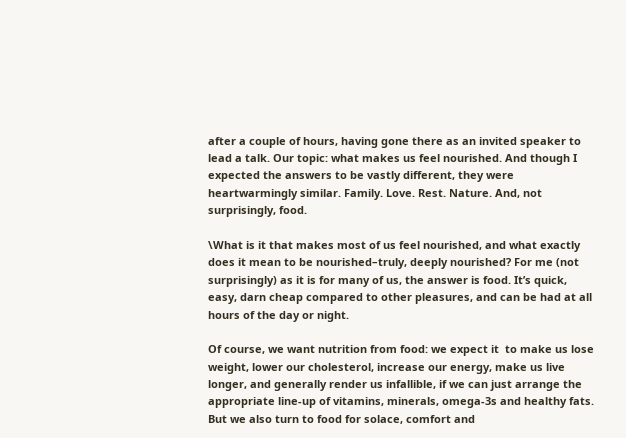after a couple of hours, having gone there as an invited speaker to lead a talk. Our topic: what makes us feel nourished. And though I expected the answers to be vastly different, they were heartwarmingly similar. Family. Love. Rest. Nature. And, not surprisingly, food.

\What is it that makes most of us feel nourished, and what exactly does it mean to be nourished–truly, deeply nourished? For me (not surprisingly) as it is for many of us, the answer is food. It’s quick, easy, darn cheap compared to other pleasures, and can be had at all hours of the day or night.

Of course, we want nutrition from food: we expect it  to make us lose weight, lower our cholesterol, increase our energy, make us live longer, and generally render us infallible, if we can just arrange the appropriate line-up of vitamins, minerals, omega-3s and healthy fats. But we also turn to food for solace, comfort and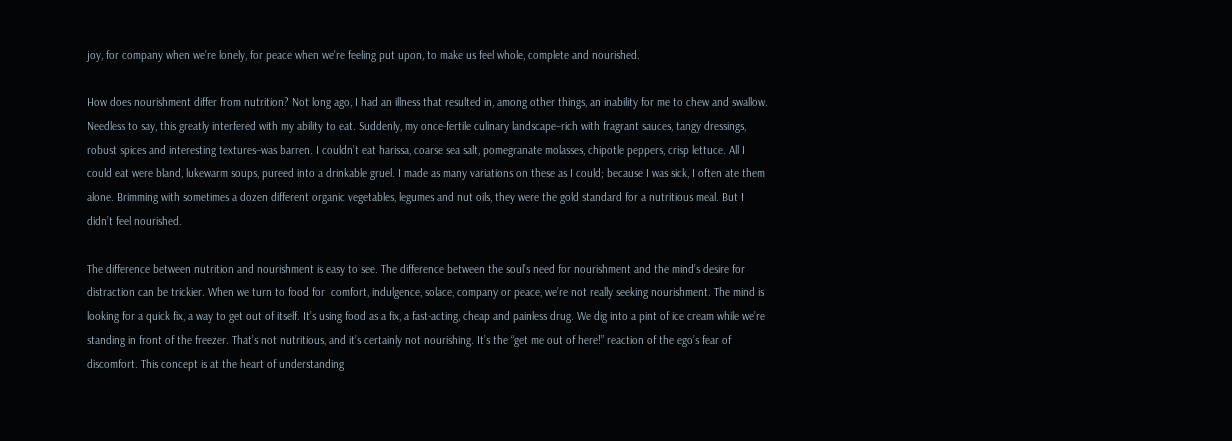joy, for company when we’re lonely, for peace when we’re feeling put upon, to make us feel whole, complete and nourished.

How does nourishment differ from nutrition? Not long ago, I had an illness that resulted in, among other things, an inability for me to chew and swallow. Needless to say, this greatly interfered with my ability to eat. Suddenly, my once-fertile culinary landscape–rich with fragrant sauces, tangy dressings, robust spices and interesting textures–was barren. I couldn’t eat harissa, coarse sea salt, pomegranate molasses, chipotle peppers, crisp lettuce. All I could eat were bland, lukewarm soups, pureed into a drinkable gruel. I made as many variations on these as I could; because I was sick, I often ate them alone. Brimming with sometimes a dozen different organic vegetables, legumes and nut oils, they were the gold standard for a nutritious meal. But I didn’t feel nourished.

The difference between nutrition and nourishment is easy to see. The difference between the soul’s need for nourishment and the mind’s desire for distraction can be trickier. When we turn to food for  comfort, indulgence, solace, company or peace, we’re not really seeking nourishment. The mind is looking for a quick fix, a way to get out of itself. It’s using food as a fix, a fast-acting, cheap and painless drug. We dig into a pint of ice cream while we’re standing in front of the freezer. That’s not nutritious, and it’s certainly not nourishing. It’s the “get me out of here!” reaction of the ego’s fear of discomfort. This concept is at the heart of understanding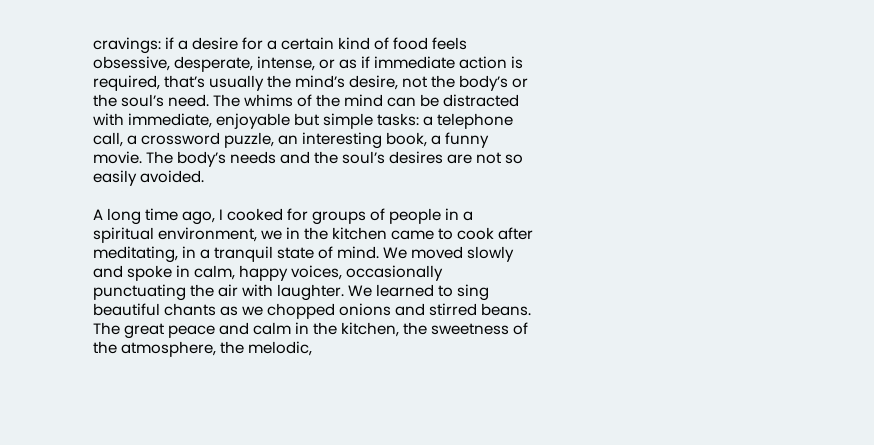cravings: if a desire for a certain kind of food feels obsessive, desperate, intense, or as if immediate action is required, that’s usually the mind’s desire, not the body’s or the soul’s need. The whims of the mind can be distracted with immediate, enjoyable but simple tasks: a telephone call, a crossword puzzle, an interesting book, a funny movie. The body’s needs and the soul’s desires are not so easily avoided.

A long time ago, I cooked for groups of people in a spiritual environment, we in the kitchen came to cook after meditating, in a tranquil state of mind. We moved slowly and spoke in calm, happy voices, occasionally punctuating the air with laughter. We learned to sing beautiful chants as we chopped onions and stirred beans. The great peace and calm in the kitchen, the sweetness of the atmosphere, the melodic,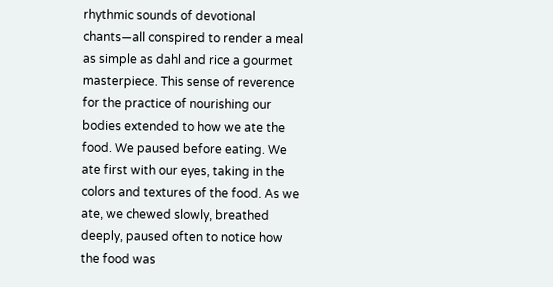rhythmic sounds of devotional chants—all conspired to render a meal as simple as dahl and rice a gourmet masterpiece. This sense of reverence for the practice of nourishing our bodies extended to how we ate the food. We paused before eating. We ate first with our eyes, taking in the colors and textures of the food. As we ate, we chewed slowly, breathed deeply, paused often to notice how the food was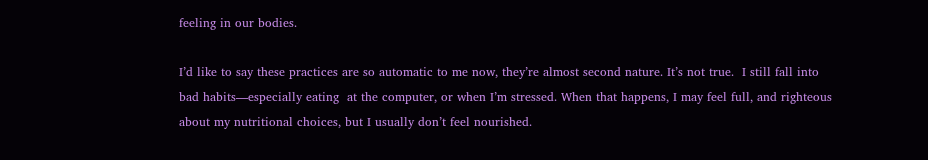feeling in our bodies.

I’d like to say these practices are so automatic to me now, they’re almost second nature. It’s not true.  I still fall into bad habits—especially eating  at the computer, or when I’m stressed. When that happens, I may feel full, and righteous about my nutritional choices, but I usually don’t feel nourished.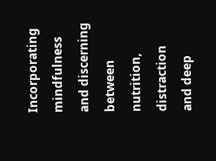Incorporating mindfulness and discerning between nutrition, distraction and deep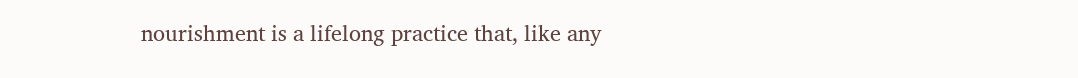nourishment is a lifelong practice that, like any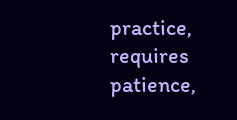practice, requires patience,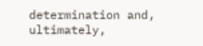determination and, ultimately,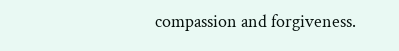compassion and forgiveness.